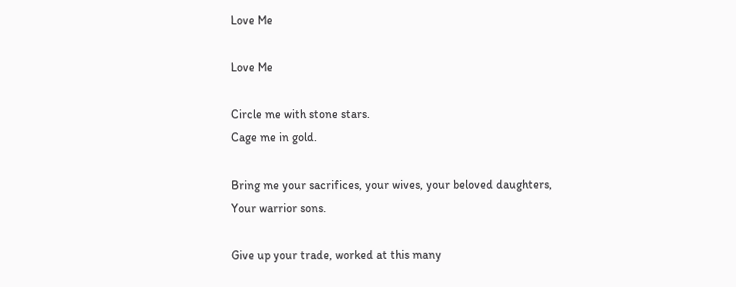Love Me

Love Me

Circle me with stone stars.
Cage me in gold.

Bring me your sacrifices, your wives, your beloved daughters,
Your warrior sons.

Give up your trade, worked at this many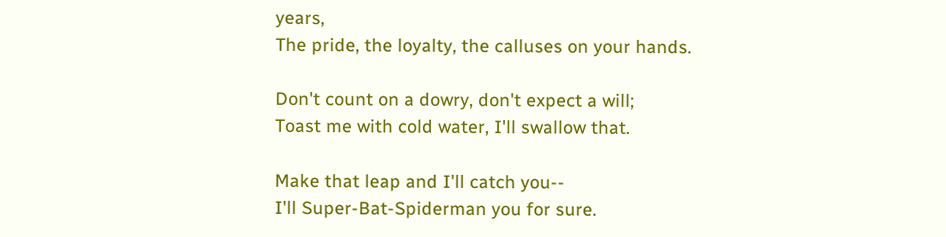years,
The pride, the loyalty, the calluses on your hands.

Don't count on a dowry, don't expect a will;
Toast me with cold water, I'll swallow that.

Make that leap and I'll catch you--
I'll Super-Bat-Spiderman you for sure.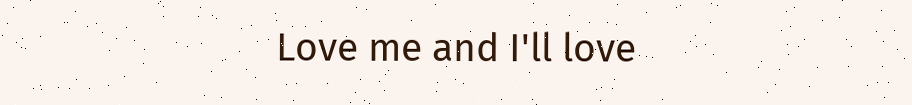Love me and I'll love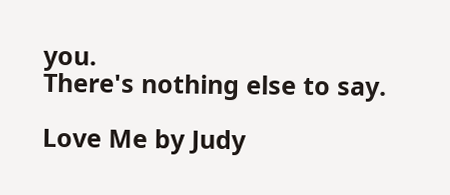you.
There's nothing else to say.

Love Me by Judy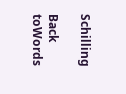Schilling

Back toWords